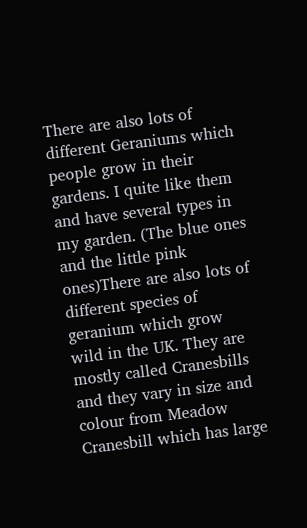There are also lots of different Geraniums which people grow in their gardens. I quite like them and have several types in my garden. (The blue ones and the little pink ones)There are also lots of different species of geranium which grow wild in the UK. They are mostly called Cranesbills and they vary in size and colour from Meadow Cranesbill which has large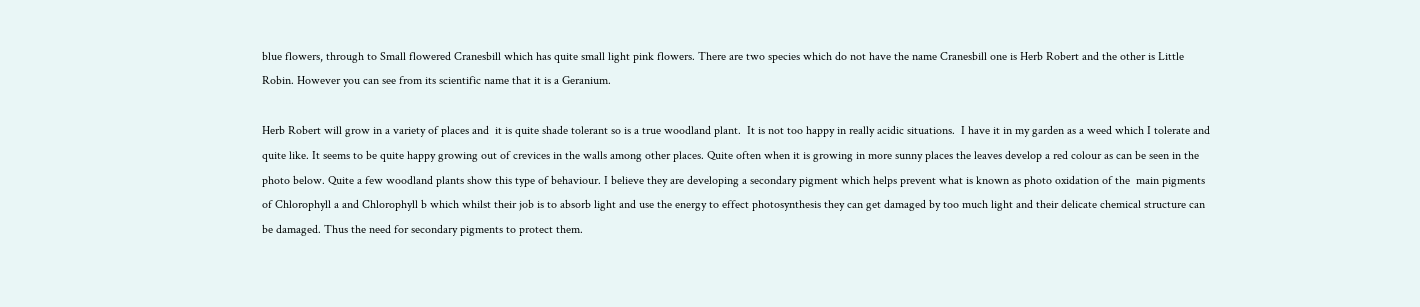blue flowers, through to Small flowered Cranesbill which has quite small light pink flowers. There are two species which do not have the name Cranesbill one is Herb Robert and the other is Little Robin. However you can see from its scientific name that it is a Geranium.

Herb Robert will grow in a variety of places and  it is quite shade tolerant so is a true woodland plant.  It is not too happy in really acidic situations.  I have it in my garden as a weed which I tolerate and quite like. It seems to be quite happy growing out of crevices in the walls among other places. Quite often when it is growing in more sunny places the leaves develop a red colour as can be seen in the photo below. Quite a few woodland plants show this type of behaviour. I believe they are developing a secondary pigment which helps prevent what is known as photo oxidation of the  main pigments of Chlorophyll a and Chlorophyll b which whilst their job is to absorb light and use the energy to effect photosynthesis they can get damaged by too much light and their delicate chemical structure can be damaged. Thus the need for secondary pigments to protect them.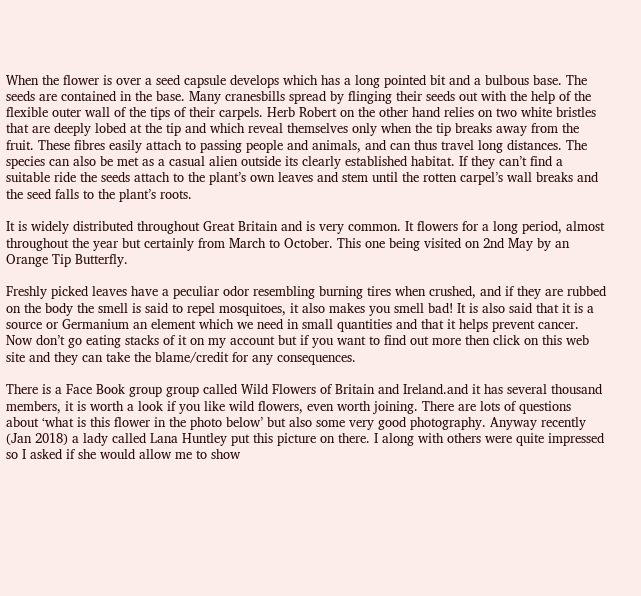When the flower is over a seed capsule develops which has a long pointed bit and a bulbous base. The seeds are contained in the base. Many cranesbills spread by flinging their seeds out with the help of the flexible outer wall of the tips of their carpels. Herb Robert on the other hand relies on two white bristles that are deeply lobed at the tip and which reveal themselves only when the tip breaks away from the fruit. These fibres easily attach to passing people and animals, and can thus travel long distances. The species can also be met as a casual alien outside its clearly established habitat. If they can’t find a suitable ride the seeds attach to the plant’s own leaves and stem until the rotten carpel’s wall breaks and the seed falls to the plant’s roots.

It is widely distributed throughout Great Britain and is very common. It flowers for a long period, almost throughout the year but certainly from March to October. This one being visited on 2nd May by an Orange Tip Butterfly.

Freshly picked leaves have a peculiar odor resembling burning tires when crushed, and if they are rubbed on the body the smell is said to repel mosquitoes, it also makes you smell bad! It is also said that it is a source or Germanium an element which we need in small quantities and that it helps prevent cancer. Now don’t go eating stacks of it on my account but if you want to find out more then click on this web site and they can take the blame/credit for any consequences.

There is a Face Book group group called Wild Flowers of Britain and Ireland.and it has several thousand members, it is worth a look if you like wild flowers, even worth joining. There are lots of questions about ‘what is this flower in the photo below’ but also some very good photography. Anyway recently (Jan 2018) a lady called Lana Huntley put this picture on there. I along with others were quite impressed so I asked if she would allow me to show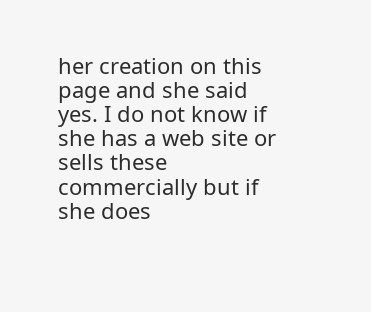her creation on this page and she said yes. I do not know if she has a web site or sells these commercially but if she does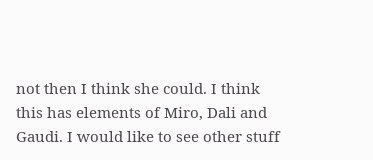not then I think she could. I think this has elements of Miro, Dali and Gaudi. I would like to see other stuff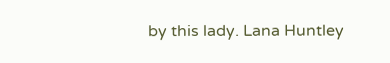by this lady. Lana Huntley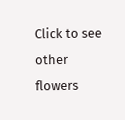Click to see other flowers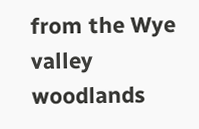from the Wye valley woodlands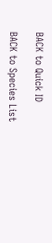BACK to Quick ID

BACK to Species List